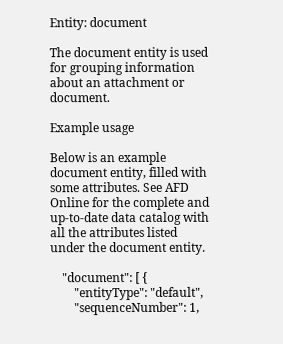Entity: document

The document entity is used for grouping information about an attachment or document.

Example usage

Below is an example document entity, filled with some attributes. See AFD Online for the complete and up-to-date data catalog with all the attributes listed under the document entity.

    "document": [ {
        "entityType": "default",
        "sequenceNumber": 1,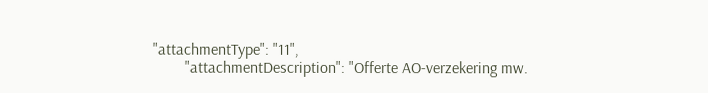"attachmentType": "11",
        "attachmentDescription": "Offerte AO-verzekering mw.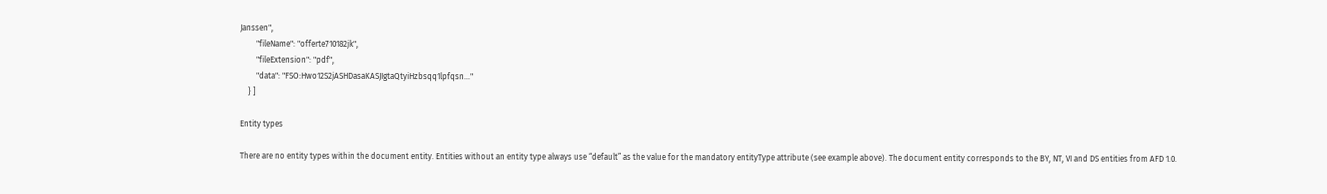Janssen",
        "fileName": "offerte710182jk",
        "fileExtension": "pdf",
        "data": "FSO:Hwo12S2jASHDasaKASJIgtaQtyiHzbsqq1lpfqsn..."
    } ]

Entity types

There are no entity types within the document entity. Entities without an entity type always use “default” as the value for the mandatory entityType attribute (see example above). The document entity corresponds to the BY, NT, VI and DS entities from AFD 1.0.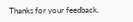Thanks for your feedback.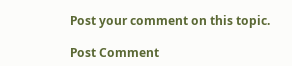Post your comment on this topic.

Post Comment